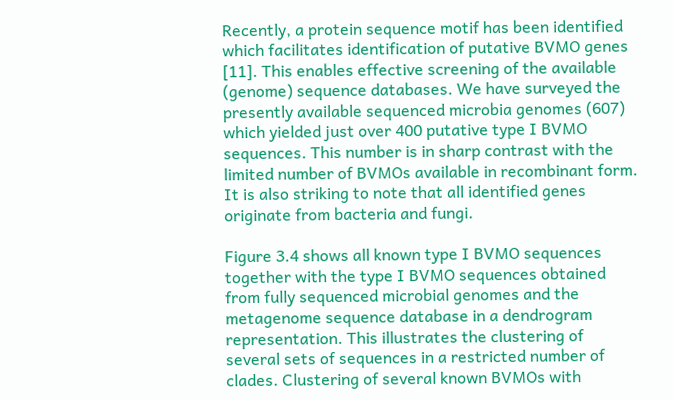Recently, a protein sequence motif has been identified which facilitates identification of putative BVMO genes [11]. This enables effective screening of the available (genome) sequence databases. We have surveyed the presently available sequenced microbia genomes (607) which yielded just over 400 putative type I BVMO sequences. This number is in sharp contrast with the limited number of BVMOs available in recombinant form. It is also striking to note that all identified genes originate from bacteria and fungi.

Figure 3.4 shows all known type I BVMO sequences together with the type I BVMO sequences obtained from fully sequenced microbial genomes and the metagenome sequence database in a dendrogram representation. This illustrates the clustering of several sets of sequences in a restricted number of clades. Clustering of several known BVMOs with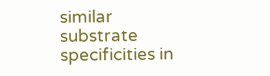similar substrate specificities in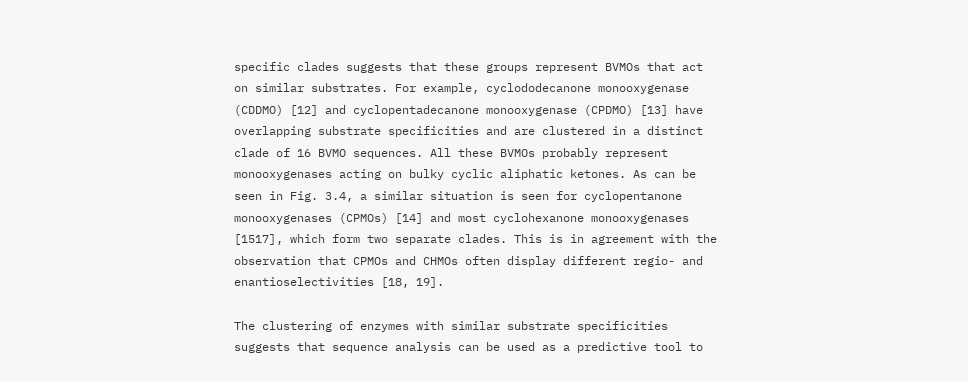specific clades suggests that these groups represent BVMOs that act on similar substrates. For example, cyclododecanone monooxygenase (CDDMO) [12] and cyclopentadecanone monooxygenase (CPDMO) [13] have overlapping substrate specificities and are clustered in a distinct clade of 16 BVMO sequences. All these BVMOs probably represent monooxygenases acting on bulky cyclic aliphatic ketones. As can be seen in Fig. 3.4, a similar situation is seen for cyclopentanone monooxygenases (CPMOs) [14] and most cyclohexanone monooxygenases [1517], which form two separate clades. This is in agreement with the observation that CPMOs and CHMOs often display different regio- and enantioselectivities [18, 19].

The clustering of enzymes with similar substrate specificities suggests that sequence analysis can be used as a predictive tool to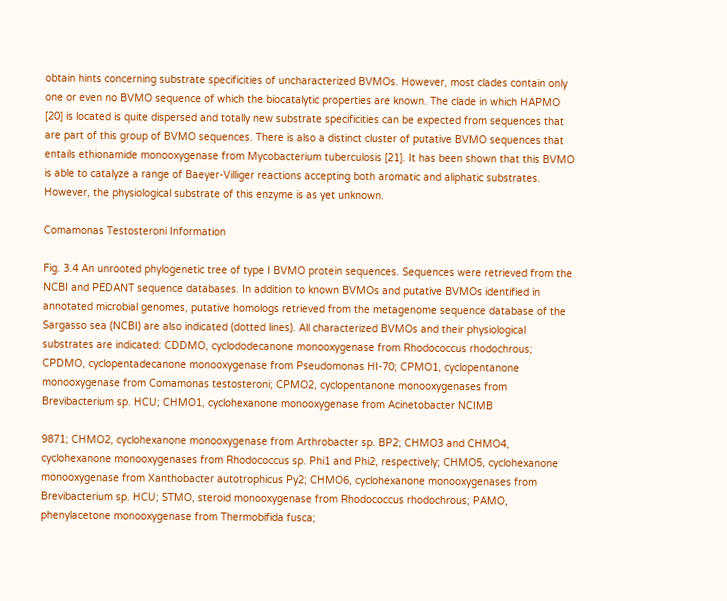obtain hints concerning substrate specificities of uncharacterized BVMOs. However, most clades contain only one or even no BVMO sequence of which the biocatalytic properties are known. The clade in which HAPMO [20] is located is quite dispersed and totally new substrate specificities can be expected from sequences that are part of this group of BVMO sequences. There is also a distinct cluster of putative BVMO sequences that entails ethionamide monooxygenase from Mycobacterium tuberculosis [21]. It has been shown that this BVMO is able to catalyze a range of Baeyer-Villiger reactions accepting both aromatic and aliphatic substrates. However, the physiological substrate of this enzyme is as yet unknown.

Comamonas Testosteroni Information

Fig. 3.4 An unrooted phylogenetic tree of type I BVMO protein sequences. Sequences were retrieved from the NCBI and PEDANT sequence databases. In addition to known BVMOs and putative BVMOs identified in annotated microbial genomes, putative homologs retrieved from the metagenome sequence database of the Sargasso sea (NCBI) are also indicated (dotted lines). All characterized BVMOs and their physiological substrates are indicated: CDDMO, cyclododecanone monooxygenase from Rhodococcus rhodochrous; CPDMO, cyclopentadecanone monooxygenase from Pseudomonas HI-70; CPMO1, cyclopentanone monooxygenase from Comamonas testosteroni; CPMO2, cyclopentanone monooxygenases from Brevibacterium sp. HCU; CHMO1, cyclohexanone monooxygenase from Acinetobacter NCIMB

9871; CHMO2, cyclohexanone monooxygenase from Arthrobacter sp. BP2; CHMO3 and CHMO4, cyclohexanone monooxygenases from Rhodococcus sp. Phi1 and Phi2, respectively; CHMO5, cyclohexanone monooxygenase from Xanthobacter autotrophicus Py2; CHMO6, cyclohexanone monooxygenases from Brevibacterium sp. HCU; STMO, steroid monooxygenase from Rhodococcus rhodochrous; PAMO, phenylacetone monooxygenase from Thermobifida fusca;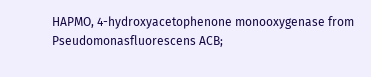HAPMO, 4-hydroxyacetophenone monooxygenase from Pseudomonasfluorescens ACB;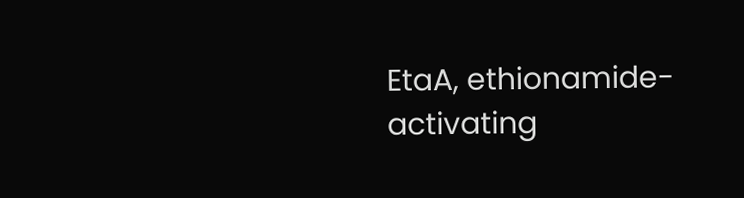EtaA, ethionamide-activating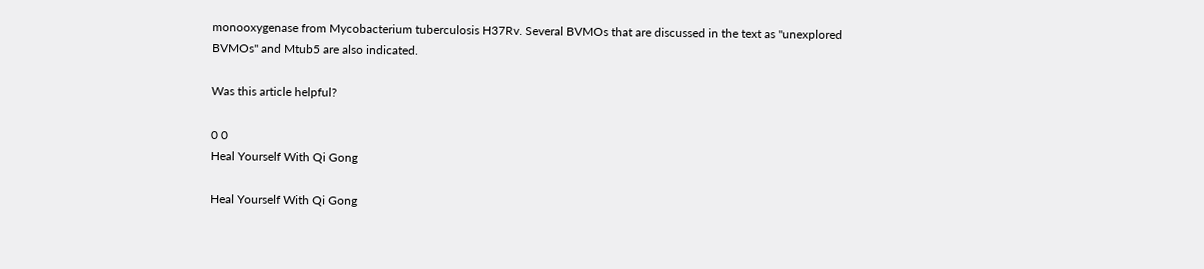monooxygenase from Mycobacterium tuberculosis H37Rv. Several BVMOs that are discussed in the text as "unexplored BVMOs" and Mtub5 are also indicated.

Was this article helpful?

0 0
Heal Yourself With Qi Gong

Heal Yourself With Qi Gong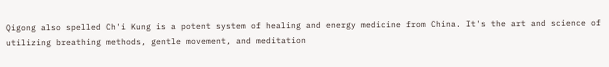Qigong also spelled Ch'i Kung is a potent system of healing and energy medicine from China. It's the art and science of utilizing breathing methods, gentle movement, and meditation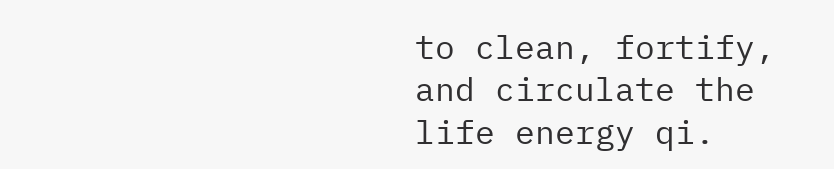to clean, fortify, and circulate the life energy qi.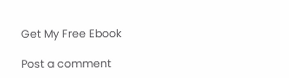Get My Free Ebook

Post a comment